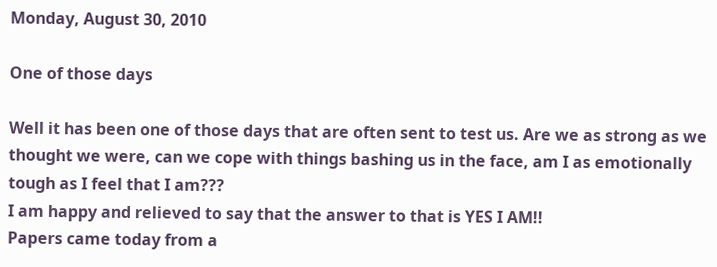Monday, August 30, 2010

One of those days

Well it has been one of those days that are often sent to test us. Are we as strong as we thought we were, can we cope with things bashing us in the face, am I as emotionally tough as I feel that I am???
I am happy and relieved to say that the answer to that is YES I AM!!
Papers came today from a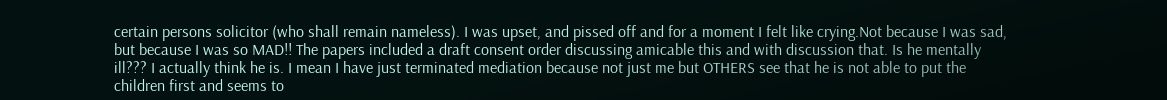certain persons solicitor (who shall remain nameless). I was upset, and pissed off and for a moment I felt like crying.Not because I was sad, but because I was so MAD!! The papers included a draft consent order discussing amicable this and with discussion that. Is he mentally ill??? I actually think he is. I mean I have just terminated mediation because not just me but OTHERS see that he is not able to put the children first and seems to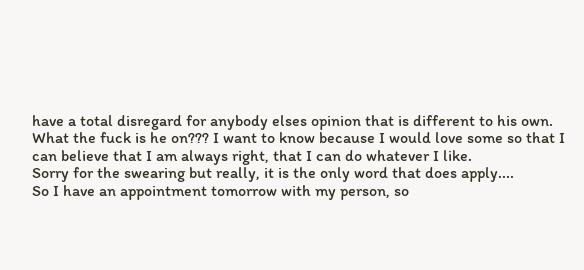have a total disregard for anybody elses opinion that is different to his own.
What the fuck is he on??? I want to know because I would love some so that I can believe that I am always right, that I can do whatever I like.
Sorry for the swearing but really, it is the only word that does apply....
So I have an appointment tomorrow with my person, so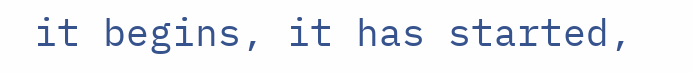it begins, it has started,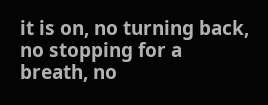it is on, no turning back, no stopping for a breath, no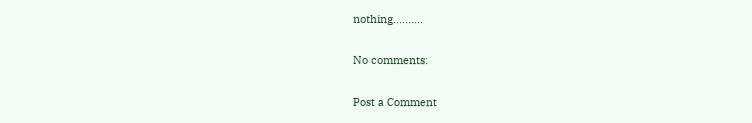nothing..........

No comments:

Post a Comment